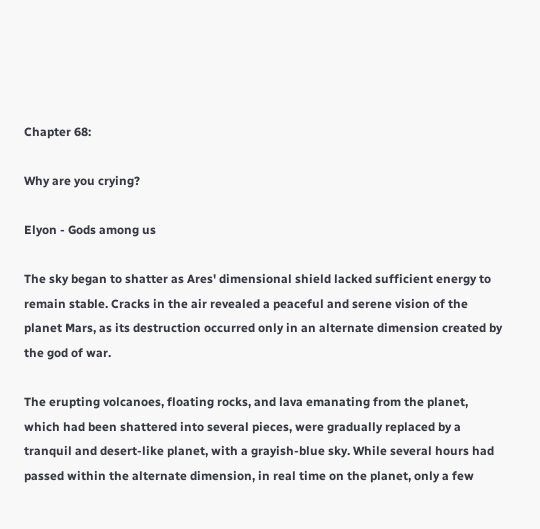Chapter 68:

Why are you crying?

Elyon - Gods among us

The sky began to shatter as Ares' dimensional shield lacked sufficient energy to remain stable. Cracks in the air revealed a peaceful and serene vision of the planet Mars, as its destruction occurred only in an alternate dimension created by the god of war.

The erupting volcanoes, floating rocks, and lava emanating from the planet, which had been shattered into several pieces, were gradually replaced by a tranquil and desert-like planet, with a grayish-blue sky. While several hours had passed within the alternate dimension, in real time on the planet, only a few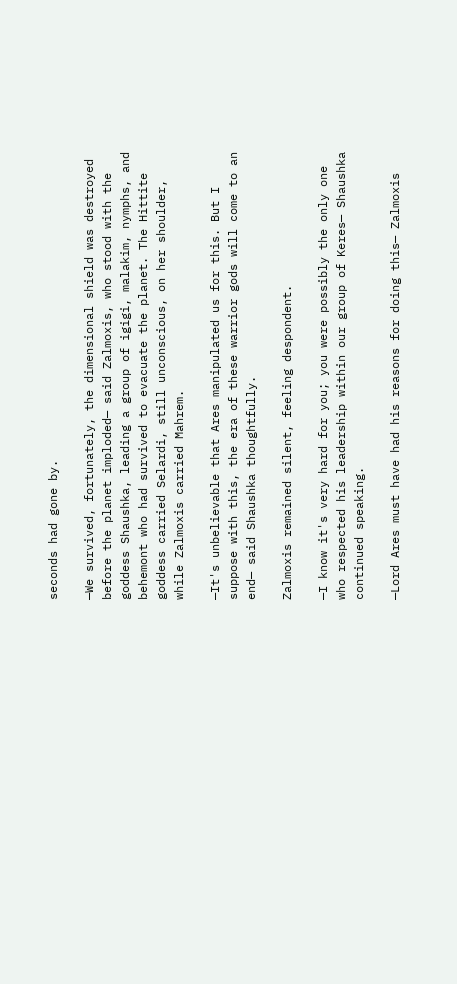seconds had gone by.

—We survived, fortunately, the dimensional shield was destroyed before the planet imploded— said Zalmoxis, who stood with the goddess Shaushka, leading a group of igigi, malakim, nymphs, and behemont who had survived to evacuate the planet. The Hittite goddess carried Selardi, still unconscious, on her shoulder, while Zalmoxis carried Mahrem.

—It's unbelievable that Ares manipulated us for this. But I suppose with this, the era of these warrior gods will come to an end— said Shaushka thoughtfully.

Zalmoxis remained silent, feeling despondent.

—I know it's very hard for you; you were possibly the only one who respected his leadership within our group of Keres— Shaushka continued speaking.

—Lord Ares must have had his reasons for doing this— Zalmoxis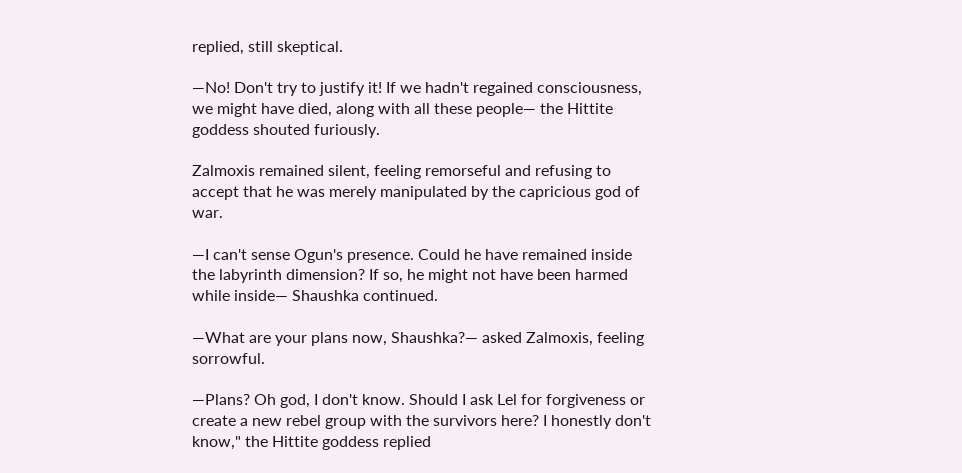replied, still skeptical.

—No! Don't try to justify it! If we hadn't regained consciousness, we might have died, along with all these people— the Hittite goddess shouted furiously.

Zalmoxis remained silent, feeling remorseful and refusing to accept that he was merely manipulated by the capricious god of war.

—I can't sense Ogun's presence. Could he have remained inside the labyrinth dimension? If so, he might not have been harmed while inside— Shaushka continued.

—What are your plans now, Shaushka?— asked Zalmoxis, feeling sorrowful.

—Plans? Oh god, I don't know. Should I ask Lel for forgiveness or create a new rebel group with the survivors here? I honestly don't know," the Hittite goddess replied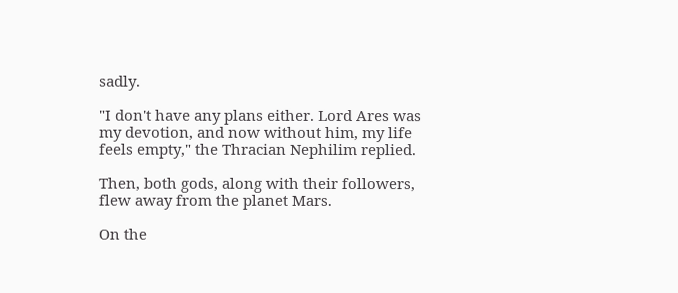sadly.

"I don't have any plans either. Lord Ares was my devotion, and now without him, my life feels empty," the Thracian Nephilim replied.

Then, both gods, along with their followers, flew away from the planet Mars.

On the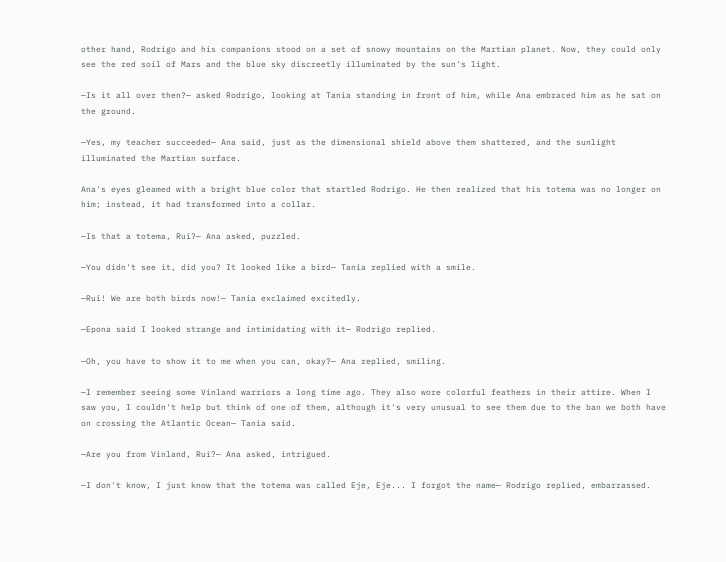other hand, Rodrigo and his companions stood on a set of snowy mountains on the Martian planet. Now, they could only see the red soil of Mars and the blue sky discreetly illuminated by the sun's light.

—Is it all over then?— asked Rodrigo, looking at Tania standing in front of him, while Ana embraced him as he sat on the ground.

—Yes, my teacher succeeded— Ana said, just as the dimensional shield above them shattered, and the sunlight illuminated the Martian surface.

Ana's eyes gleamed with a bright blue color that startled Rodrigo. He then realized that his totema was no longer on him; instead, it had transformed into a collar.

—Is that a totema, Rui?— Ana asked, puzzled.

—You didn't see it, did you? It looked like a bird— Tania replied with a smile.

—Rui! We are both birds now!— Tania exclaimed excitedly.

—Epona said I looked strange and intimidating with it— Rodrigo replied.

—Oh, you have to show it to me when you can, okay?— Ana replied, smiling.

—I remember seeing some Vinland warriors a long time ago. They also wore colorful feathers in their attire. When I saw you, I couldn't help but think of one of them, although it's very unusual to see them due to the ban we both have on crossing the Atlantic Ocean— Tania said.

—Are you from Vinland, Rui?— Ana asked, intrigued.

—I don't know, I just know that the totema was called Eje, Eje... I forgot the name— Rodrigo replied, embarrassed.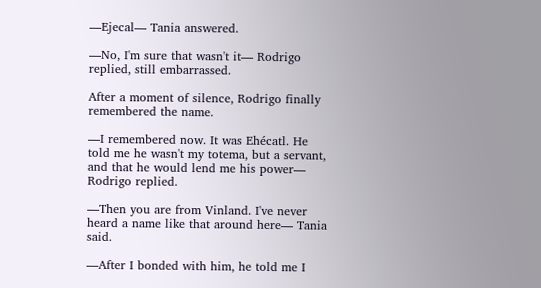—Ejecal— Tania answered.

—No, I'm sure that wasn't it— Rodrigo replied, still embarrassed.

After a moment of silence, Rodrigo finally remembered the name.

—I remembered now. It was Ehécatl. He told me he wasn't my totema, but a servant, and that he would lend me his power— Rodrigo replied.

—Then you are from Vinland. I've never heard a name like that around here— Tania said.

—After I bonded with him, he told me I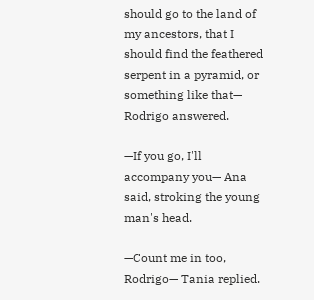should go to the land of my ancestors, that I should find the feathered serpent in a pyramid, or something like that— Rodrigo answered.

—If you go, I'll accompany you— Ana said, stroking the young man's head.

—Count me in too, Rodrigo— Tania replied.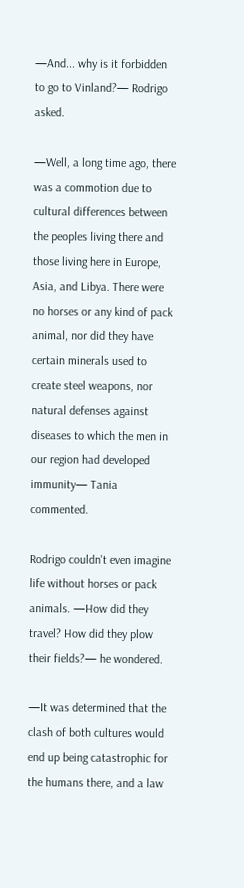—And... why is it forbidden to go to Vinland?— Rodrigo asked.

—Well, a long time ago, there was a commotion due to cultural differences between the peoples living there and those living here in Europe, Asia, and Libya. There were no horses or any kind of pack animal, nor did they have certain minerals used to create steel weapons, nor natural defenses against diseases to which the men in our region had developed immunity— Tania commented.

Rodrigo couldn't even imagine life without horses or pack animals. —How did they travel? How did they plow their fields?— he wondered.

—It was determined that the clash of both cultures would end up being catastrophic for the humans there, and a law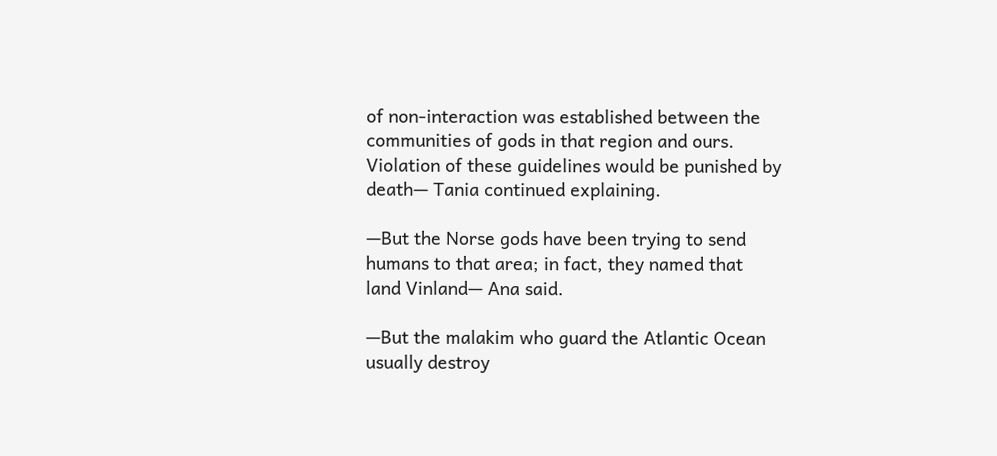of non-interaction was established between the communities of gods in that region and ours. Violation of these guidelines would be punished by death— Tania continued explaining.

—But the Norse gods have been trying to send humans to that area; in fact, they named that land Vinland— Ana said.

—But the malakim who guard the Atlantic Ocean usually destroy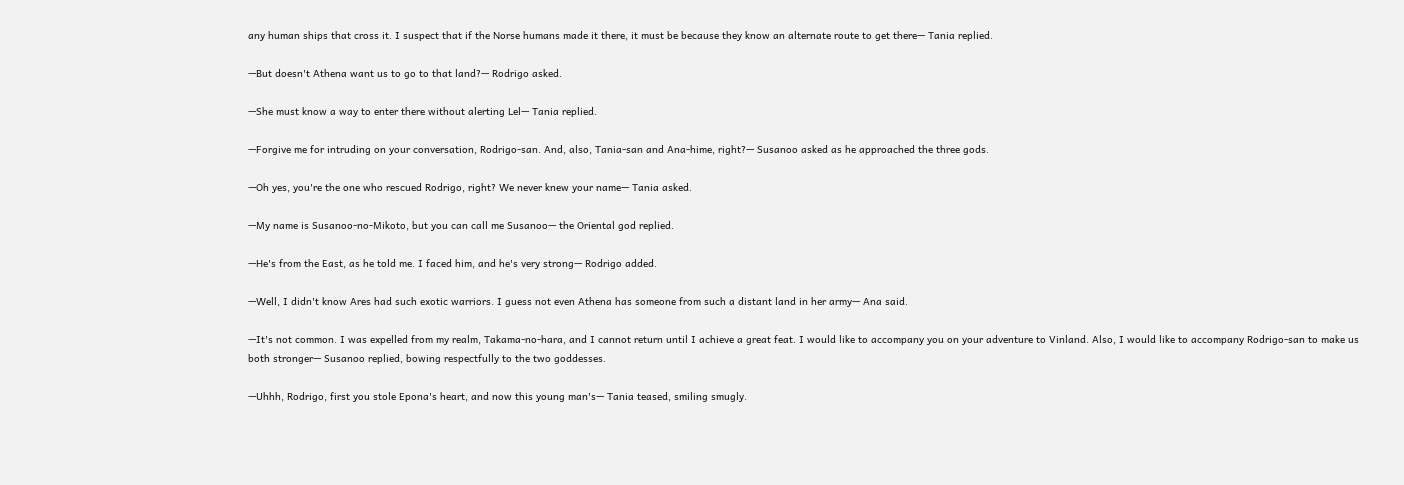any human ships that cross it. I suspect that if the Norse humans made it there, it must be because they know an alternate route to get there— Tania replied.

—But doesn't Athena want us to go to that land?— Rodrigo asked.

—She must know a way to enter there without alerting Lel— Tania replied.

—Forgive me for intruding on your conversation, Rodrigo-san. And, also, Tania-san and Ana-hime, right?— Susanoo asked as he approached the three gods.

—Oh yes, you're the one who rescued Rodrigo, right? We never knew your name— Tania asked.

—My name is Susanoo-no-Mikoto, but you can call me Susanoo— the Oriental god replied.

—He's from the East, as he told me. I faced him, and he's very strong— Rodrigo added.

—Well, I didn't know Ares had such exotic warriors. I guess not even Athena has someone from such a distant land in her army— Ana said.

—It's not common. I was expelled from my realm, Takama-no-hara, and I cannot return until I achieve a great feat. I would like to accompany you on your adventure to Vinland. Also, I would like to accompany Rodrigo-san to make us both stronger— Susanoo replied, bowing respectfully to the two goddesses.

—Uhhh, Rodrigo, first you stole Epona's heart, and now this young man's— Tania teased, smiling smugly.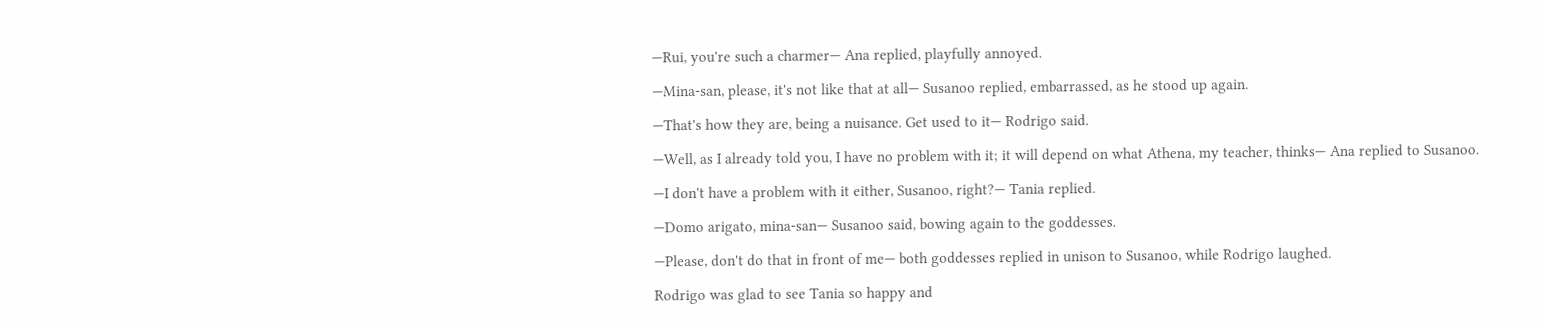—Rui, you're such a charmer— Ana replied, playfully annoyed.

—Mina-san, please, it's not like that at all— Susanoo replied, embarrassed, as he stood up again.

—That's how they are, being a nuisance. Get used to it— Rodrigo said.

—Well, as I already told you, I have no problem with it; it will depend on what Athena, my teacher, thinks— Ana replied to Susanoo.

—I don't have a problem with it either, Susanoo, right?— Tania replied.

—Domo arigato, mina-san— Susanoo said, bowing again to the goddesses.

—Please, don't do that in front of me— both goddesses replied in unison to Susanoo, while Rodrigo laughed.

Rodrigo was glad to see Tania so happy and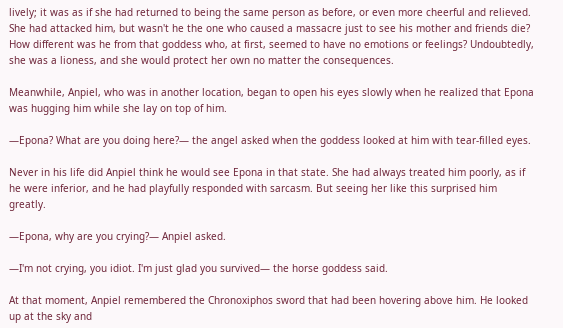lively; it was as if she had returned to being the same person as before, or even more cheerful and relieved. She had attacked him, but wasn't he the one who caused a massacre just to see his mother and friends die? How different was he from that goddess who, at first, seemed to have no emotions or feelings? Undoubtedly, she was a lioness, and she would protect her own no matter the consequences.

Meanwhile, Anpiel, who was in another location, began to open his eyes slowly when he realized that Epona was hugging him while she lay on top of him.

—Epona? What are you doing here?— the angel asked when the goddess looked at him with tear-filled eyes.

Never in his life did Anpiel think he would see Epona in that state. She had always treated him poorly, as if he were inferior, and he had playfully responded with sarcasm. But seeing her like this surprised him greatly.

—Epona, why are you crying?— Anpiel asked.

—I'm not crying, you idiot. I'm just glad you survived— the horse goddess said.

At that moment, Anpiel remembered the Chronoxiphos sword that had been hovering above him. He looked up at the sky and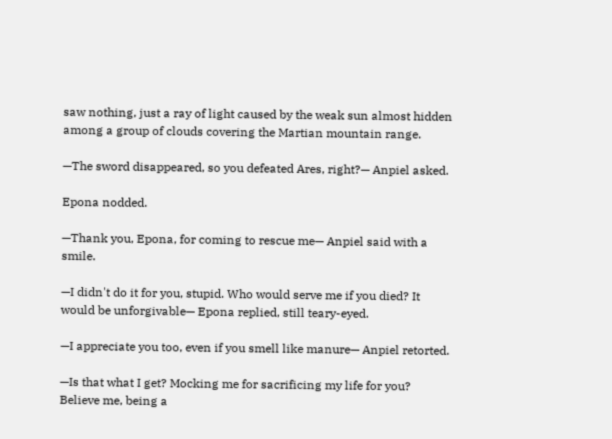saw nothing, just a ray of light caused by the weak sun almost hidden among a group of clouds covering the Martian mountain range.

—The sword disappeared, so you defeated Ares, right?— Anpiel asked.

Epona nodded.

—Thank you, Epona, for coming to rescue me— Anpiel said with a smile.

—I didn't do it for you, stupid. Who would serve me if you died? It would be unforgivable— Epona replied, still teary-eyed.

—I appreciate you too, even if you smell like manure— Anpiel retorted.

—Is that what I get? Mocking me for sacrificing my life for you? Believe me, being a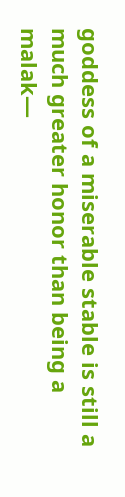goddess of a miserable stable is still a much greater honor than being a malak—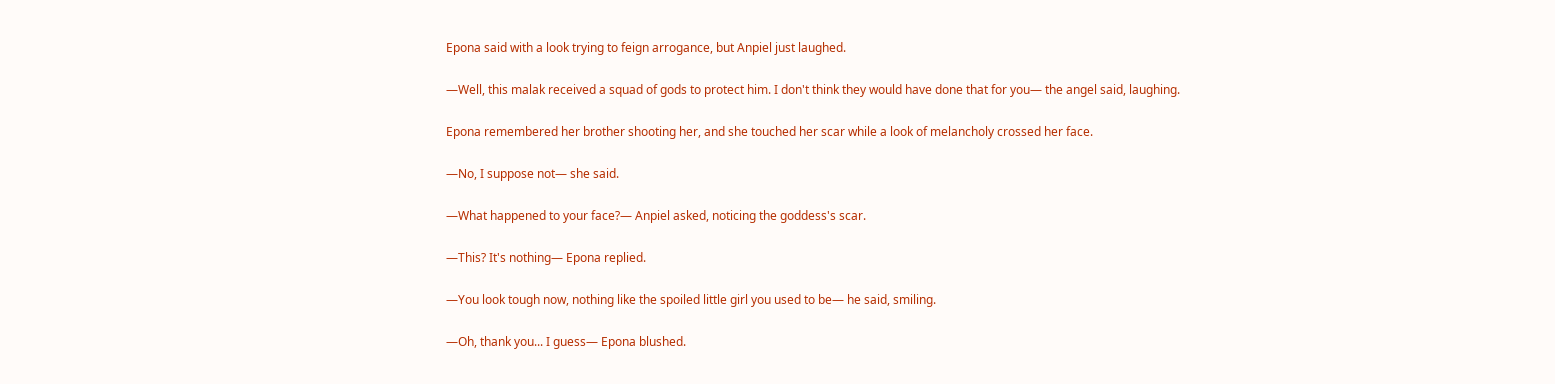Epona said with a look trying to feign arrogance, but Anpiel just laughed.

—Well, this malak received a squad of gods to protect him. I don't think they would have done that for you— the angel said, laughing.

Epona remembered her brother shooting her, and she touched her scar while a look of melancholy crossed her face.

—No, I suppose not— she said.

—What happened to your face?— Anpiel asked, noticing the goddess's scar.

—This? It's nothing— Epona replied.

—You look tough now, nothing like the spoiled little girl you used to be— he said, smiling.

—Oh, thank you... I guess— Epona blushed.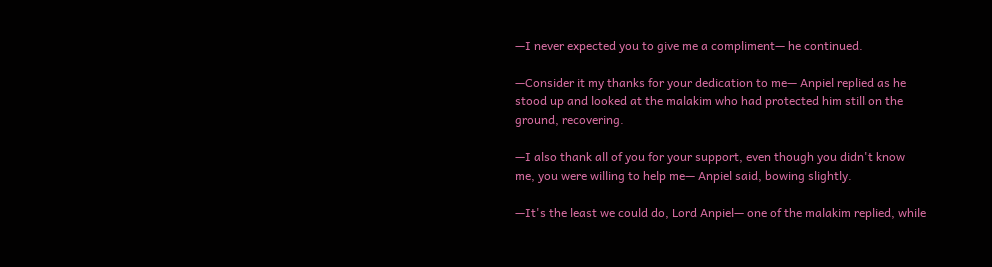—I never expected you to give me a compliment— he continued.

—Consider it my thanks for your dedication to me— Anpiel replied as he stood up and looked at the malakim who had protected him still on the ground, recovering.

—I also thank all of you for your support, even though you didn't know me, you were willing to help me— Anpiel said, bowing slightly.

—It's the least we could do, Lord Anpiel— one of the malakim replied, while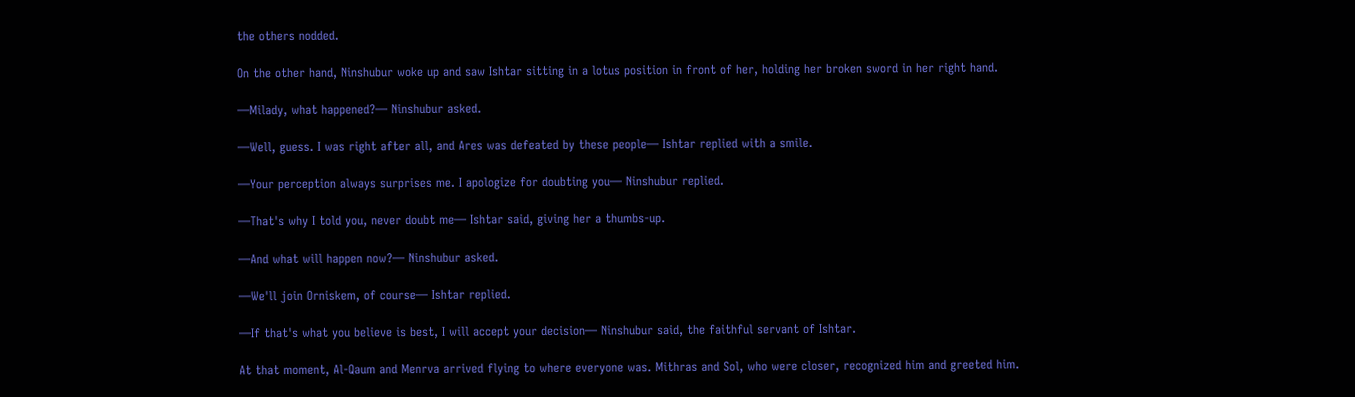the others nodded.

On the other hand, Ninshubur woke up and saw Ishtar sitting in a lotus position in front of her, holding her broken sword in her right hand.

—Milady, what happened?— Ninshubur asked.

—Well, guess. I was right after all, and Ares was defeated by these people— Ishtar replied with a smile.

—Your perception always surprises me. I apologize for doubting you— Ninshubur replied.

—That's why I told you, never doubt me— Ishtar said, giving her a thumbs-up.

—And what will happen now?— Ninshubur asked.

—We'll join Orniskem, of course— Ishtar replied.

—If that's what you believe is best, I will accept your decision— Ninshubur said, the faithful servant of Ishtar.

At that moment, Al-Qaum and Menrva arrived flying to where everyone was. Mithras and Sol, who were closer, recognized him and greeted him.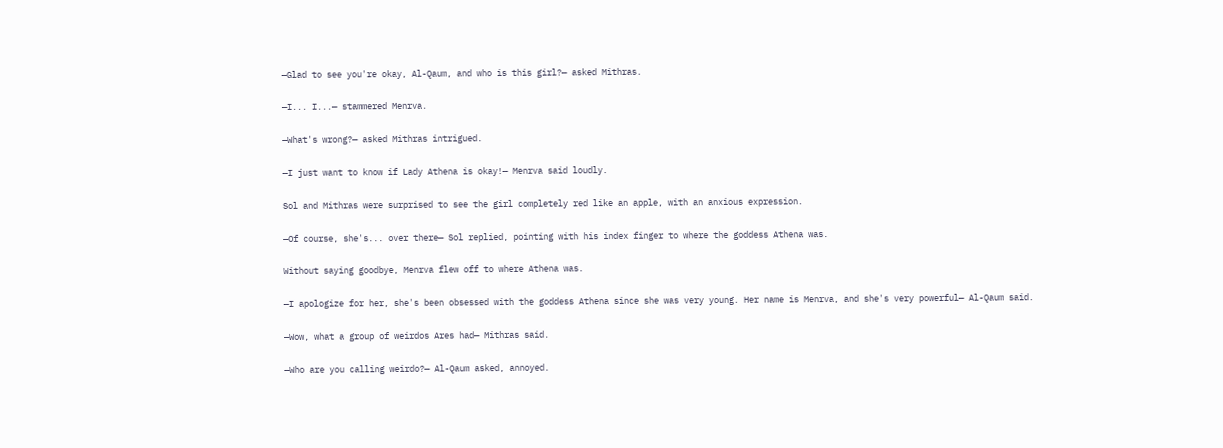—Glad to see you're okay, Al-Qaum, and who is this girl?— asked Mithras.

—I... I...— stammered Menrva.

—What's wrong?— asked Mithras intrigued.

—I just want to know if Lady Athena is okay!— Menrva said loudly.

Sol and Mithras were surprised to see the girl completely red like an apple, with an anxious expression.

—Of course, she's... over there— Sol replied, pointing with his index finger to where the goddess Athena was.

Without saying goodbye, Menrva flew off to where Athena was.

—I apologize for her, she's been obsessed with the goddess Athena since she was very young. Her name is Menrva, and she's very powerful— Al-Qaum said.

—Wow, what a group of weirdos Ares had— Mithras said.

—Who are you calling weirdo?— Al-Qaum asked, annoyed.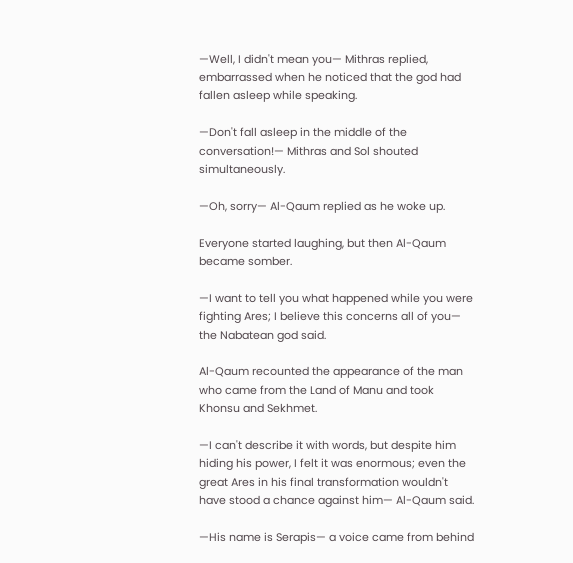—Well, I didn't mean you— Mithras replied, embarrassed when he noticed that the god had fallen asleep while speaking.

—Don't fall asleep in the middle of the conversation!— Mithras and Sol shouted simultaneously.

—Oh, sorry— Al-Qaum replied as he woke up.

Everyone started laughing, but then Al-Qaum became somber.

—I want to tell you what happened while you were fighting Ares; I believe this concerns all of you— the Nabatean god said.

Al-Qaum recounted the appearance of the man who came from the Land of Manu and took Khonsu and Sekhmet.

—I can't describe it with words, but despite him hiding his power, I felt it was enormous; even the great Ares in his final transformation wouldn't have stood a chance against him— Al-Qaum said.

—His name is Serapis— a voice came from behind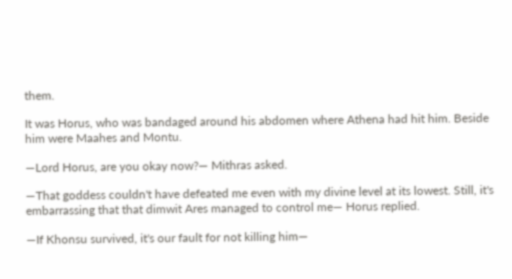them.

It was Horus, who was bandaged around his abdomen where Athena had hit him. Beside him were Maahes and Montu.

—Lord Horus, are you okay now?— Mithras asked.

—That goddess couldn't have defeated me even with my divine level at its lowest. Still, it's embarrassing that that dimwit Ares managed to control me— Horus replied.

—If Khonsu survived, it's our fault for not killing him—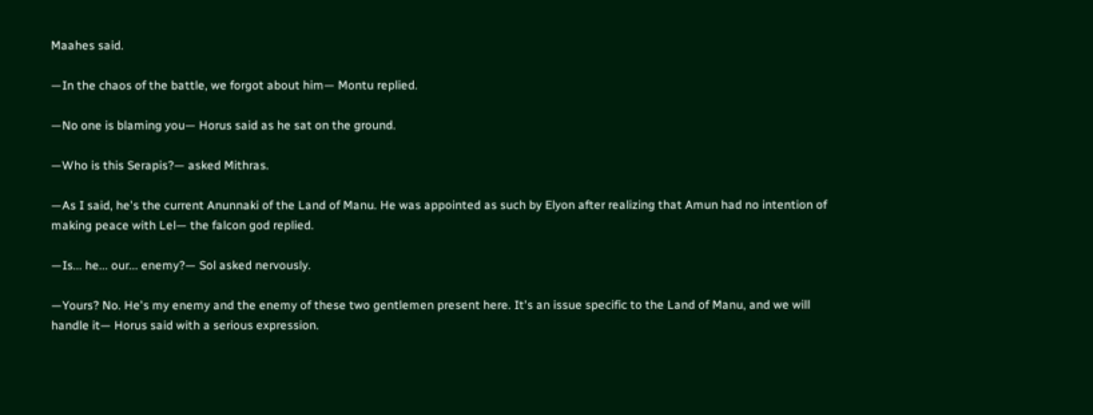Maahes said.

—In the chaos of the battle, we forgot about him— Montu replied.

—No one is blaming you— Horus said as he sat on the ground.

—Who is this Serapis?— asked Mithras.

—As I said, he's the current Anunnaki of the Land of Manu. He was appointed as such by Elyon after realizing that Amun had no intention of making peace with Lel— the falcon god replied.

—Is... he... our... enemy?— Sol asked nervously.

—Yours? No. He's my enemy and the enemy of these two gentlemen present here. It's an issue specific to the Land of Manu, and we will handle it— Horus said with a serious expression.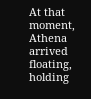At that moment, Athena arrived floating, holding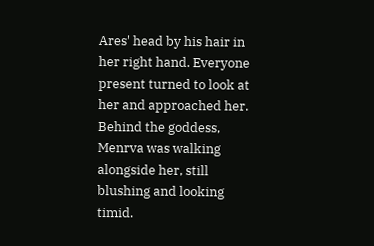Ares' head by his hair in her right hand. Everyone present turned to look at her and approached her. Behind the goddess, Menrva was walking alongside her, still blushing and looking timid.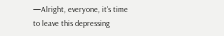—Alright, everyone, it's time to leave this depressing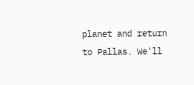planet and return to Pallas. We'll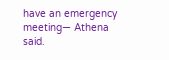have an emergency meeting— Athena said.